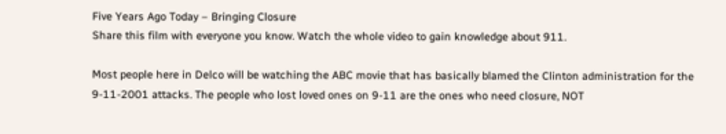Five Years Ago Today – Bringing Closure
Share this film with everyone you know. Watch the whole video to gain knowledge about 911.

Most people here in Delco will be watching the ABC movie that has basically blamed the Clinton administration for the 9-11-2001 attacks. The people who lost loved ones on 9-11 are the ones who need closure, NOT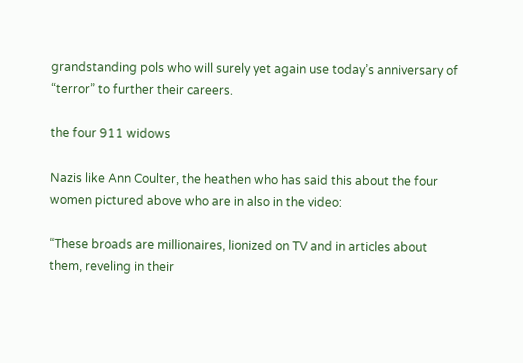grandstanding pols who will surely yet again use today’s anniversary of “terror” to further their careers.

the four 911 widows

Nazis like Ann Coulter, the heathen who has said this about the four women pictured above who are in also in the video:

“These broads are millionaires, lionized on TV and in articles about them, reveling in their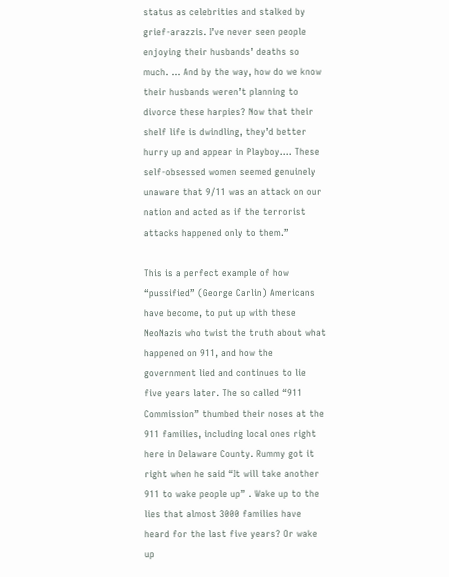status as celebrities and stalked by grief-arazzis. I’ve never seen people enjoying their husbands’ deaths so much. … And by the way, how do we know their husbands weren’t planning to divorce these harpies? Now that their shelf life is dwindling, they’d better hurry up and appear in Playboy…. These self-obsessed women seemed genuinely unaware that 9/11 was an attack on our nation and acted as if the terrorist attacks happened only to them.”

This is a perfect example of how “pussified” (George Carlin) Americans have become, to put up with these NeoNazis who twist the truth about what happened on 911, and how the government lied and continues to lie five years later. The so called “911 Commission” thumbed their noses at the 911 families, including local ones right here in Delaware County. Rummy got it right when he said “It will take another 911 to wake people up” . Wake up to the lies that almost 3000 families have heard for the last five years? Or wake up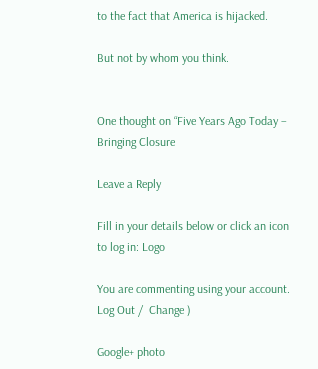to the fact that America is hijacked.

But not by whom you think.


One thought on “Five Years Ago Today – Bringing Closure

Leave a Reply

Fill in your details below or click an icon to log in: Logo

You are commenting using your account. Log Out /  Change )

Google+ photo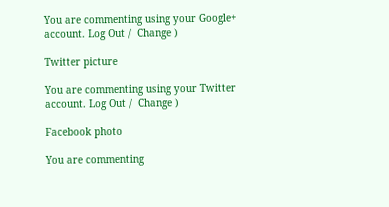You are commenting using your Google+ account. Log Out /  Change )

Twitter picture

You are commenting using your Twitter account. Log Out /  Change )

Facebook photo

You are commenting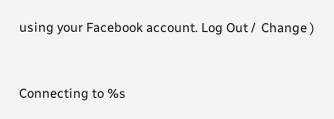using your Facebook account. Log Out /  Change )


Connecting to %s